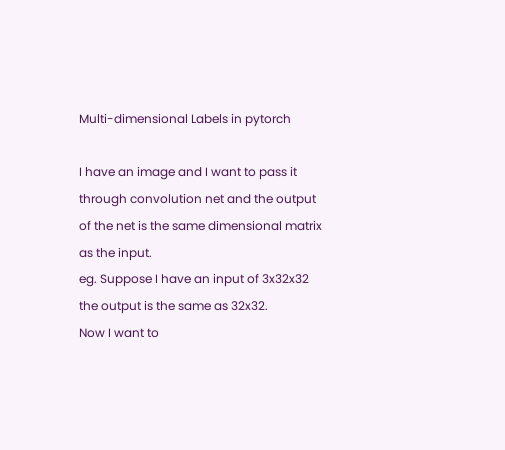Multi-dimensional Labels in pytorch

I have an image and I want to pass it through convolution net and the output of the net is the same dimensional matrix as the input.
eg. Suppose I have an input of 3x32x32 the output is the same as 32x32.
Now I want to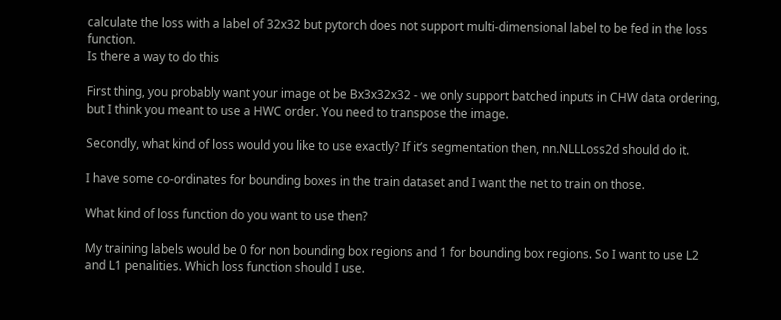calculate the loss with a label of 32x32 but pytorch does not support multi-dimensional label to be fed in the loss function.
Is there a way to do this

First thing, you probably want your image ot be Bx3x32x32 - we only support batched inputs in CHW data ordering, but I think you meant to use a HWC order. You need to transpose the image.

Secondly, what kind of loss would you like to use exactly? If it’s segmentation then, nn.NLLLoss2d should do it.

I have some co-ordinates for bounding boxes in the train dataset and I want the net to train on those.

What kind of loss function do you want to use then?

My training labels would be 0 for non bounding box regions and 1 for bounding box regions. So I want to use L2 and L1 penalities. Which loss function should I use.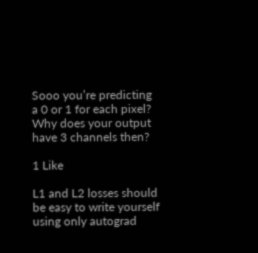Sooo you’re predicting a 0 or 1 for each pixel? Why does your output have 3 channels then?

1 Like

L1 and L2 losses should be easy to write yourself using only autograd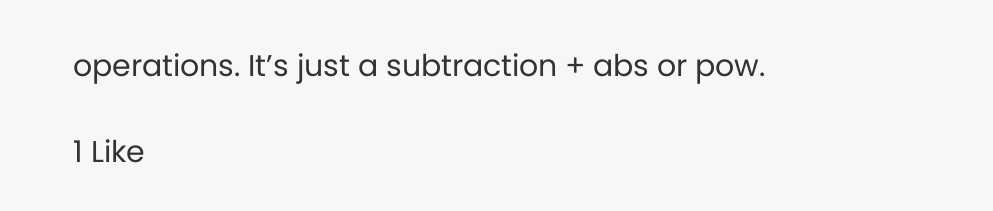operations. It’s just a subtraction + abs or pow.

1 Like